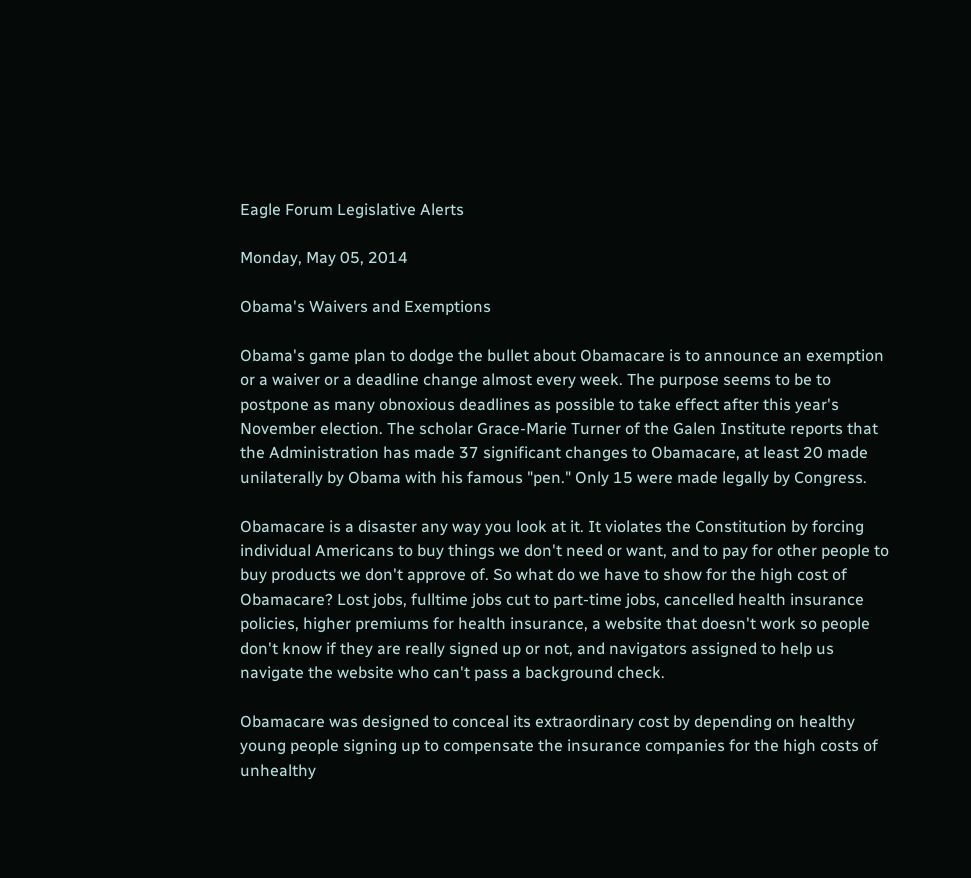Eagle Forum Legislative Alerts

Monday, May 05, 2014

Obama's Waivers and Exemptions

Obama's game plan to dodge the bullet about Obamacare is to announce an exemption or a waiver or a deadline change almost every week. The purpose seems to be to postpone as many obnoxious deadlines as possible to take effect after this year's November election. The scholar Grace-Marie Turner of the Galen Institute reports that the Administration has made 37 significant changes to Obamacare, at least 20 made unilaterally by Obama with his famous "pen." Only 15 were made legally by Congress.

Obamacare is a disaster any way you look at it. It violates the Constitution by forcing individual Americans to buy things we don't need or want, and to pay for other people to buy products we don't approve of. So what do we have to show for the high cost of Obamacare? Lost jobs, fulltime jobs cut to part-time jobs, cancelled health insurance policies, higher premiums for health insurance, a website that doesn't work so people don't know if they are really signed up or not, and navigators assigned to help us navigate the website who can't pass a background check.

Obamacare was designed to conceal its extraordinary cost by depending on healthy young people signing up to compensate the insurance companies for the high costs of unhealthy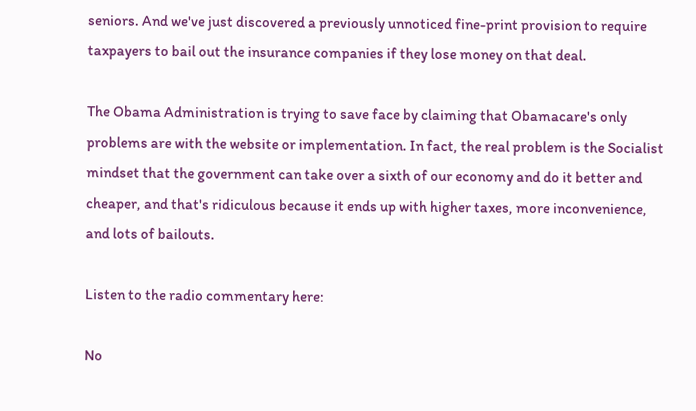seniors. And we've just discovered a previously unnoticed fine-print provision to require taxpayers to bail out the insurance companies if they lose money on that deal.

The Obama Administration is trying to save face by claiming that Obamacare's only problems are with the website or implementation. In fact, the real problem is the Socialist mindset that the government can take over a sixth of our economy and do it better and cheaper, and that's ridiculous because it ends up with higher taxes, more inconvenience, and lots of bailouts.

Listen to the radio commentary here:

No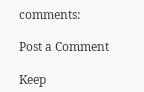comments:

Post a Comment

Keep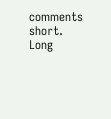comments short. Long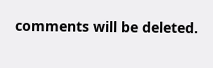comments will be deleted.